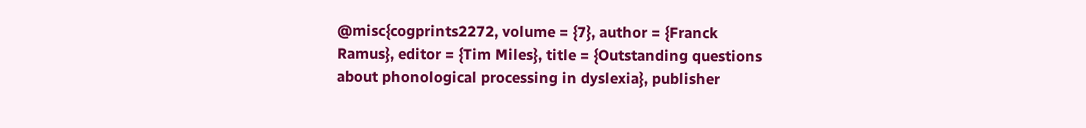@misc{cogprints2272, volume = {7}, author = {Franck Ramus}, editor = {Tim Miles}, title = {Outstanding questions about phonological processing in dyslexia}, publisher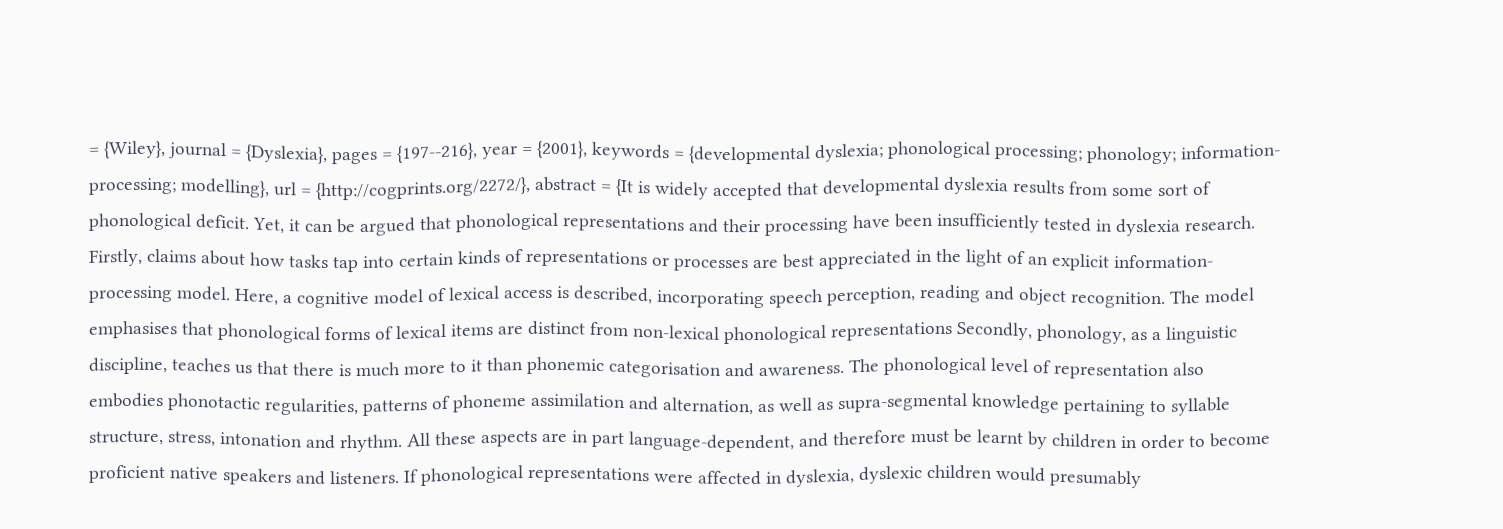= {Wiley}, journal = {Dyslexia}, pages = {197--216}, year = {2001}, keywords = {developmental dyslexia; phonological processing; phonology; information-processing; modelling}, url = {http://cogprints.org/2272/}, abstract = {It is widely accepted that developmental dyslexia results from some sort of phonological deficit. Yet, it can be argued that phonological representations and their processing have been insufficiently tested in dyslexia research. Firstly, claims about how tasks tap into certain kinds of representations or processes are best appreciated in the light of an explicit information-processing model. Here, a cognitive model of lexical access is described, incorporating speech perception, reading and object recognition. The model emphasises that phonological forms of lexical items are distinct from non-lexical phonological representations Secondly, phonology, as a linguistic discipline, teaches us that there is much more to it than phonemic categorisation and awareness. The phonological level of representation also embodies phonotactic regularities, patterns of phoneme assimilation and alternation, as well as supra-segmental knowledge pertaining to syllable structure, stress, intonation and rhythm. All these aspects are in part language-dependent, and therefore must be learnt by children in order to become proficient native speakers and listeners. If phonological representations were affected in dyslexia, dyslexic children would presumably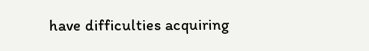have difficulties acquiring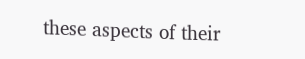these aspects of their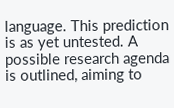language. This prediction is as yet untested. A possible research agenda is outlined, aiming to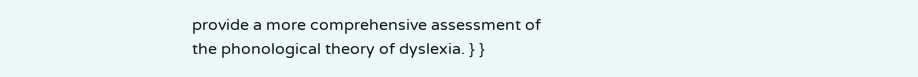provide a more comprehensive assessment of the phonological theory of dyslexia. } }